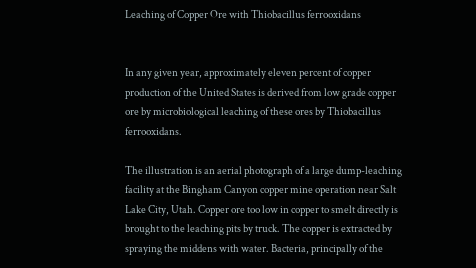Leaching of Copper Ore with Thiobacillus ferrooxidans


In any given year, approximately eleven percent of copper production of the United States is derived from low grade copper ore by microbiological leaching of these ores by Thiobacillus ferrooxidans.

The illustration is an aerial photograph of a large dump-leaching facility at the Bingham Canyon copper mine operation near Salt Lake City, Utah. Copper ore too low in copper to smelt directly is brought to the leaching pits by truck. The copper is extracted by spraying the middens with water. Bacteria, principally of the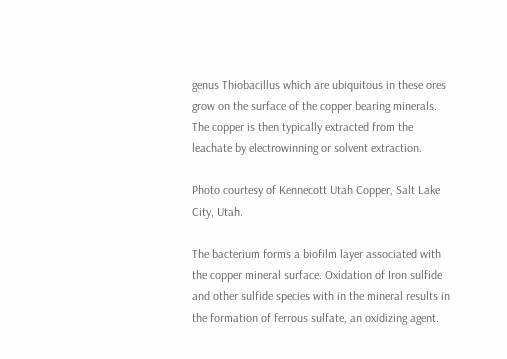genus Thiobacillus which are ubiquitous in these ores grow on the surface of the copper bearing minerals. The copper is then typically extracted from the leachate by electrowinning or solvent extraction.

Photo courtesy of Kennecott Utah Copper, Salt Lake City, Utah.

The bacterium forms a biofilm layer associated with the copper mineral surface. Oxidation of Iron sulfide and other sulfide species with in the mineral results in the formation of ferrous sulfate, an oxidizing agent.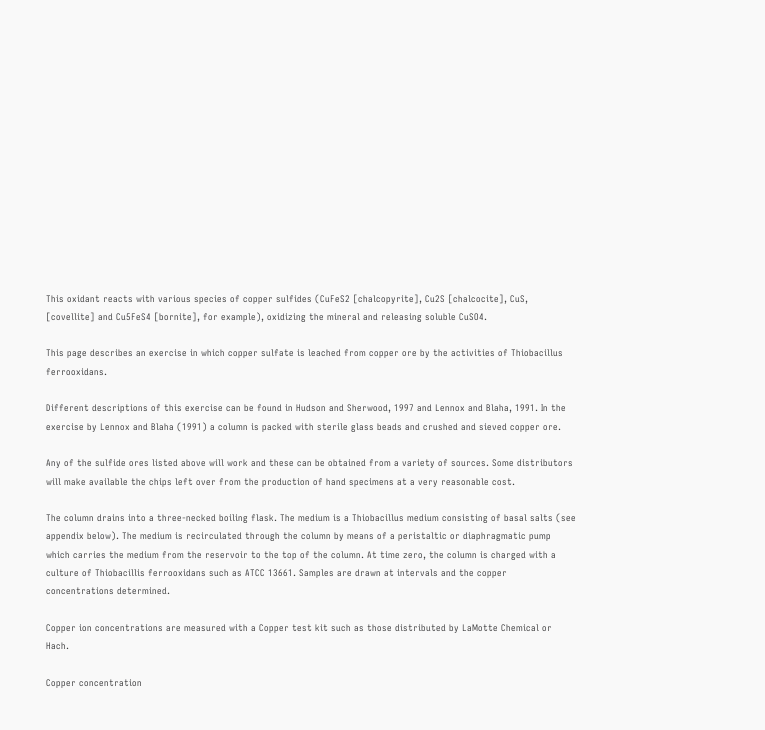This oxidant reacts with various species of copper sulfides (CuFeS2 [chalcopyrite], Cu2S [chalcocite], CuS, [covellite] and Cu5FeS4 [bornite], for example), oxidizing the mineral and releasing soluble CuSO4.

This page describes an exercise in which copper sulfate is leached from copper ore by the activities of Thiobacillus ferrooxidans.

Different descriptions of this exercise can be found in Hudson and Sherwood, 1997 and Lennox and Blaha, 1991. In the exercise by Lennox and Blaha (1991) a column is packed with sterile glass beads and crushed and sieved copper ore.

Any of the sulfide ores listed above will work and these can be obtained from a variety of sources. Some distributors will make available the chips left over from the production of hand specimens at a very reasonable cost.

The column drains into a three-necked boiling flask. The medium is a Thiobacillus medium consisting of basal salts (see appendix below). The medium is recirculated through the column by means of a peristaltic or diaphragmatic pump which carries the medium from the reservoir to the top of the column. At time zero, the column is charged with a culture of Thiobacillis ferrooxidans such as ATCC 13661. Samples are drawn at intervals and the copper concentrations determined.

Copper ion concentrations are measured with a Copper test kit such as those distributed by LaMotte Chemical or Hach.

Copper concentration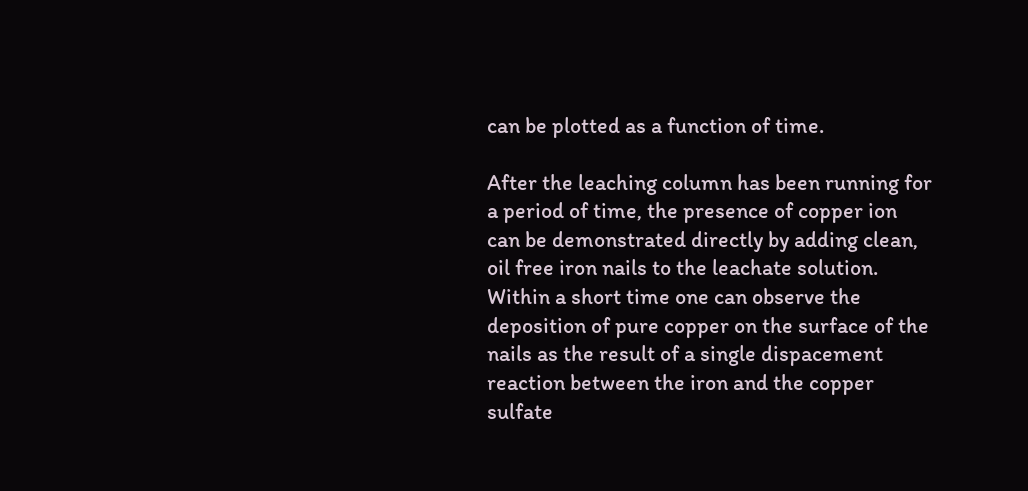can be plotted as a function of time.

After the leaching column has been running for a period of time, the presence of copper ion can be demonstrated directly by adding clean, oil free iron nails to the leachate solution. Within a short time one can observe the deposition of pure copper on the surface of the nails as the result of a single dispacement reaction between the iron and the copper sulfate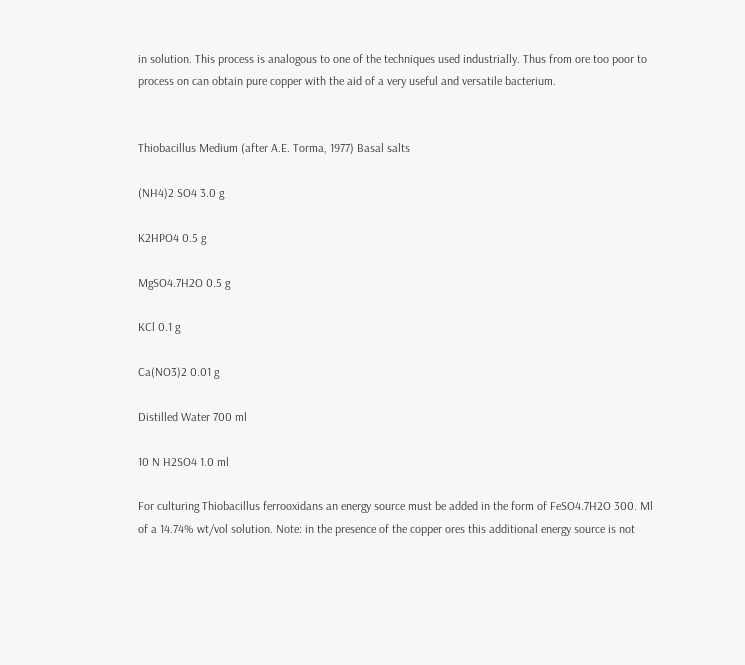in solution. This process is analogous to one of the techniques used industrially. Thus from ore too poor to process on can obtain pure copper with the aid of a very useful and versatile bacterium.


Thiobacillus Medium (after A.E. Torma, 1977) Basal salts

(NH4)2 SO4 3.0 g

K2HPO4 0.5 g

MgSO4.7H2O 0.5 g

KCl 0.1 g

Ca(NO3)2 0.01 g

Distilled Water 700 ml

10 N H2SO4 1.0 ml

For culturing Thiobacillus ferrooxidans an energy source must be added in the form of FeSO4.7H2O 300. Ml of a 14.74% wt/vol solution. Note: in the presence of the copper ores this additional energy source is not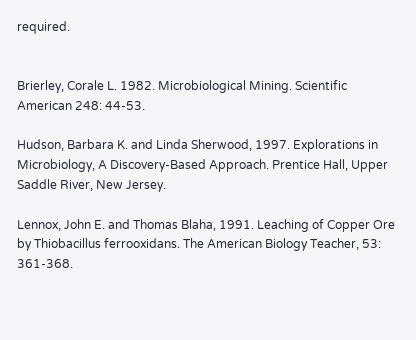required.


Brierley, Corale L. 1982. Microbiological Mining. Scientific American 248: 44-53.

Hudson, Barbara K. and Linda Sherwood, 1997. Explorations in Microbiology, A Discovery-Based Approach. Prentice Hall, Upper Saddle River, New Jersey.

Lennox, John E. and Thomas Blaha, 1991. Leaching of Copper Ore by Thiobacillus ferrooxidans. The American Biology Teacher, 53: 361-368.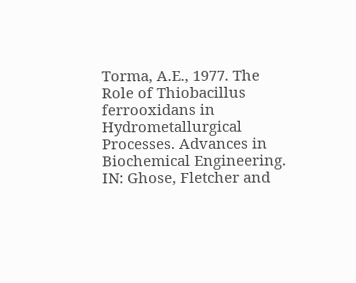Torma, A.E., 1977. The Role of Thiobacillus ferrooxidans in Hydrometallurgical Processes. Advances in Biochemical Engineering. IN: Ghose, Fletcher and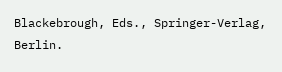Blackebrough, Eds., Springer-Verlag, Berlin.